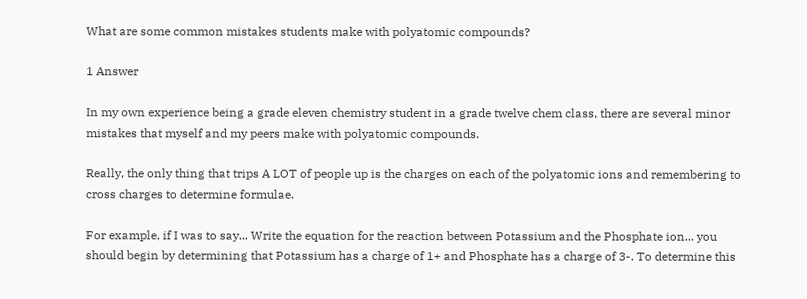What are some common mistakes students make with polyatomic compounds?

1 Answer

In my own experience being a grade eleven chemistry student in a grade twelve chem class, there are several minor mistakes that myself and my peers make with polyatomic compounds.

Really, the only thing that trips A LOT of people up is the charges on each of the polyatomic ions and remembering to cross charges to determine formulae.

For example, if I was to say... Write the equation for the reaction between Potassium and the Phosphate ion... you should begin by determining that Potassium has a charge of 1+ and Phosphate has a charge of 3-. To determine this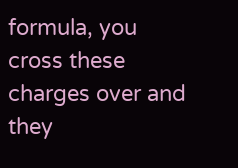formula, you cross these charges over and they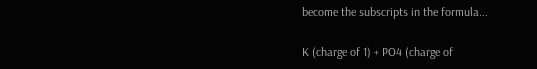become the subscripts in the formula...

K (charge of 1) + PO4 (charge of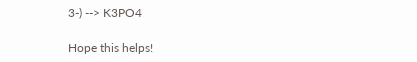3-) --> K3PO4

Hope this helps!